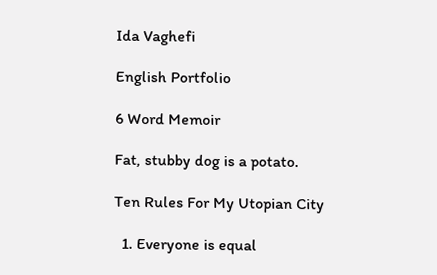Ida Vaghefi

English Portfolio

6 Word Memoir

Fat, stubby dog is a potato.

Ten Rules For My Utopian City

  1. Everyone is equal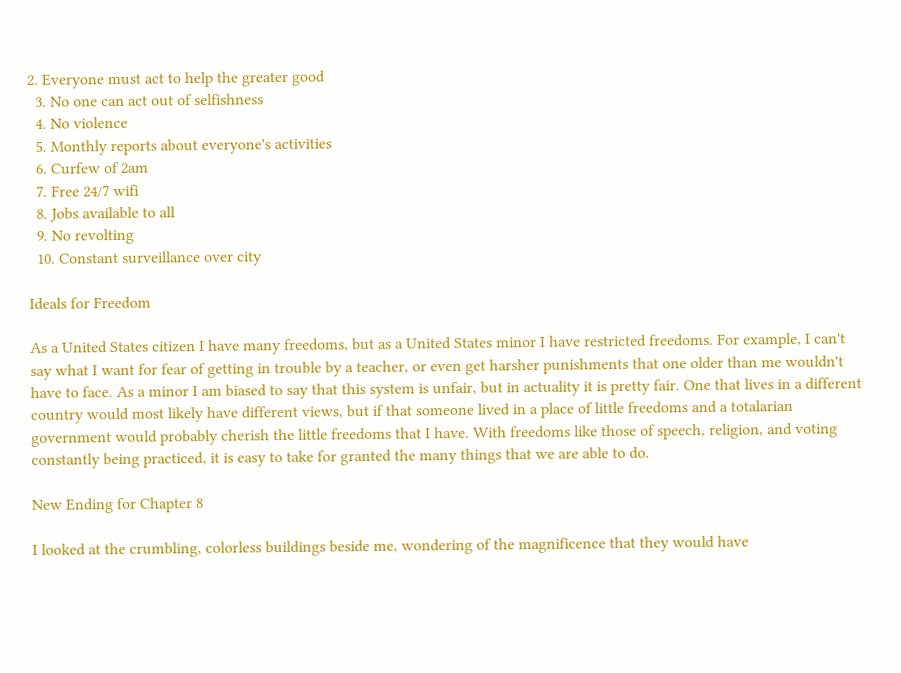2. Everyone must act to help the greater good
  3. No one can act out of selfishness
  4. No violence
  5. Monthly reports about everyone's activities
  6. Curfew of 2am
  7. Free 24/7 wifi
  8. Jobs available to all
  9. No revolting
  10. Constant surveillance over city

Ideals for Freedom

As a United States citizen I have many freedoms, but as a United States minor I have restricted freedoms. For example, I can't say what I want for fear of getting in trouble by a teacher, or even get harsher punishments that one older than me wouldn't have to face. As a minor I am biased to say that this system is unfair, but in actuality it is pretty fair. One that lives in a different country would most likely have different views, but if that someone lived in a place of little freedoms and a totalarian government would probably cherish the little freedoms that I have. With freedoms like those of speech, religion, and voting constantly being practiced, it is easy to take for granted the many things that we are able to do.

New Ending for Chapter 8

I looked at the crumbling, colorless buildings beside me, wondering of the magnificence that they would have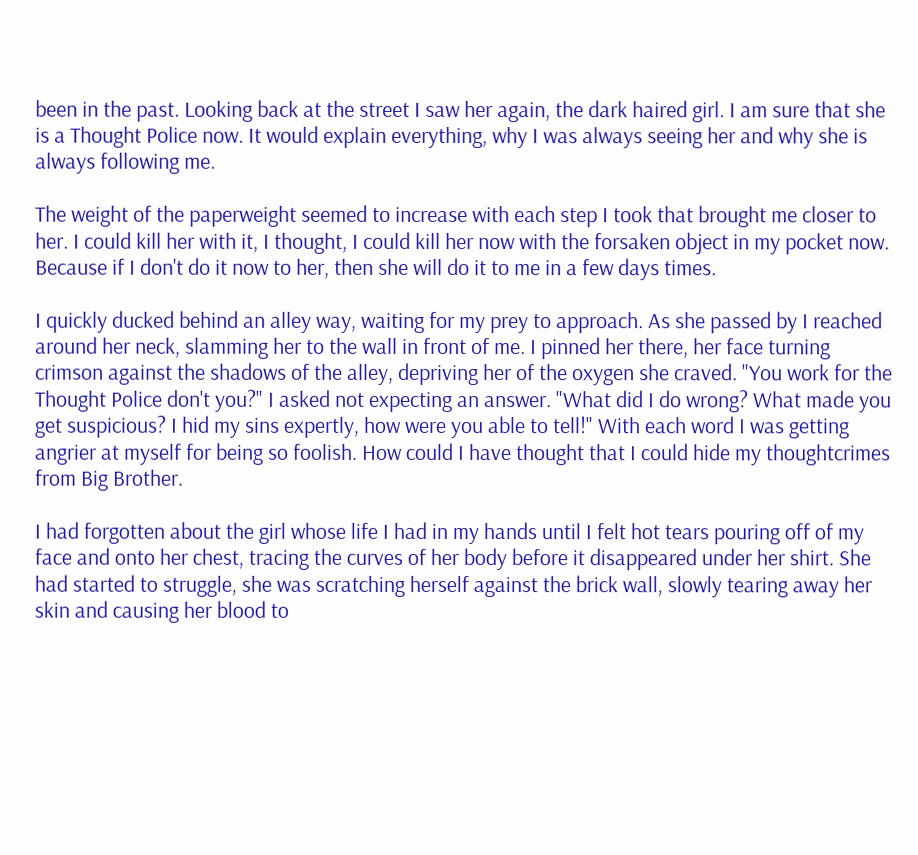been in the past. Looking back at the street I saw her again, the dark haired girl. I am sure that she is a Thought Police now. It would explain everything, why I was always seeing her and why she is always following me.

The weight of the paperweight seemed to increase with each step I took that brought me closer to her. I could kill her with it, I thought, I could kill her now with the forsaken object in my pocket now. Because if I don't do it now to her, then she will do it to me in a few days times.

I quickly ducked behind an alley way, waiting for my prey to approach. As she passed by I reached around her neck, slamming her to the wall in front of me. I pinned her there, her face turning crimson against the shadows of the alley, depriving her of the oxygen she craved. "You work for the Thought Police don't you?" I asked not expecting an answer. "What did I do wrong? What made you get suspicious? I hid my sins expertly, how were you able to tell!" With each word I was getting angrier at myself for being so foolish. How could I have thought that I could hide my thoughtcrimes from Big Brother.

I had forgotten about the girl whose life I had in my hands until I felt hot tears pouring off of my face and onto her chest, tracing the curves of her body before it disappeared under her shirt. She had started to struggle, she was scratching herself against the brick wall, slowly tearing away her skin and causing her blood to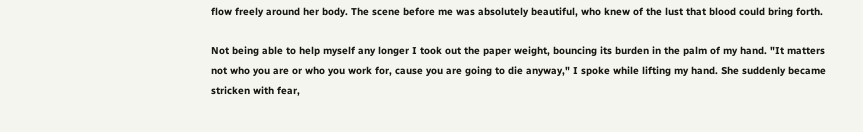flow freely around her body. The scene before me was absolutely beautiful, who knew of the lust that blood could bring forth.

Not being able to help myself any longer I took out the paper weight, bouncing its burden in the palm of my hand. "It matters not who you are or who you work for, cause you are going to die anyway," I spoke while lifting my hand. She suddenly became stricken with fear,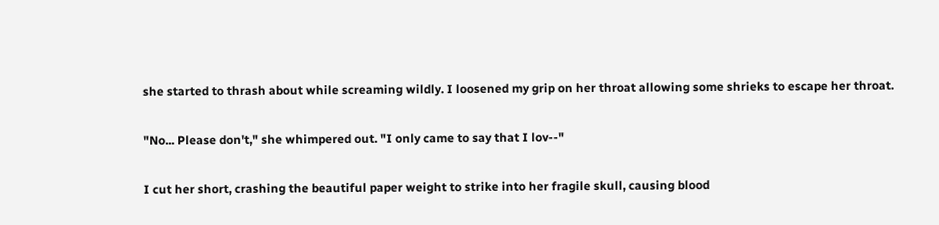she started to thrash about while screaming wildly. I loosened my grip on her throat allowing some shrieks to escape her throat.

"No... Please don't," she whimpered out. "I only came to say that I lov--"

I cut her short, crashing the beautiful paper weight to strike into her fragile skull, causing blood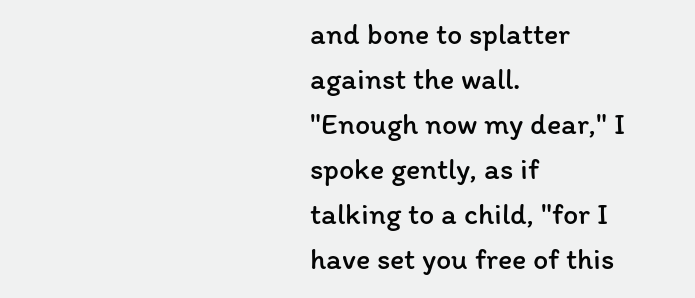and bone to splatter against the wall. "Enough now my dear," I spoke gently, as if talking to a child, "for I have set you free of this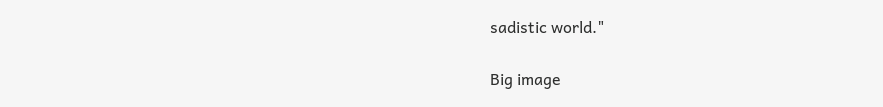sadistic world."

Big image